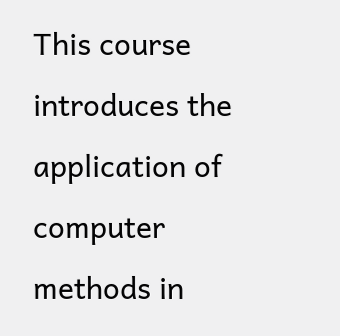This course introduces the application of computer methods in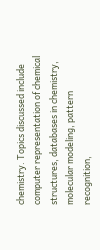chemistry. Topics discussed include computer representation of chemical structures, databases in chemistry, molecular modeling, pattern recognition,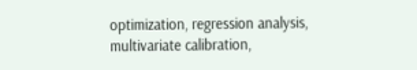optimization, regression analysis, multivariate calibration,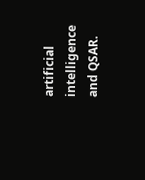artificial intelligence and QSAR.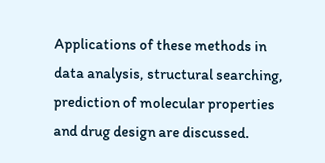Applications of these methods in data analysis, structural searching, prediction of molecular properties and drug design are discussed.